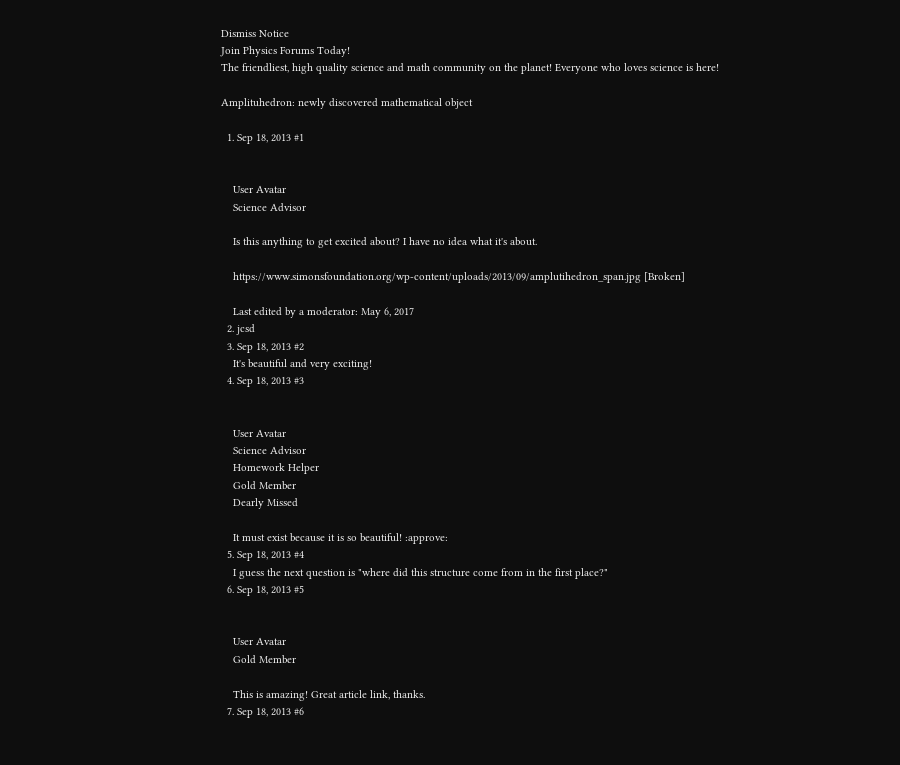Dismiss Notice
Join Physics Forums Today!
The friendliest, high quality science and math community on the planet! Everyone who loves science is here!

Amplituhedron: newly discovered mathematical object

  1. Sep 18, 2013 #1


    User Avatar
    Science Advisor

    Is this anything to get excited about? I have no idea what it's about.

    https://www.simonsfoundation.org/wp-content/uploads/2013/09/amplutihedron_span.jpg [Broken]

    Last edited by a moderator: May 6, 2017
  2. jcsd
  3. Sep 18, 2013 #2
    It's beautiful and very exciting!
  4. Sep 18, 2013 #3


    User Avatar
    Science Advisor
    Homework Helper
    Gold Member
    Dearly Missed

    It must exist because it is so beautiful! :approve:
  5. Sep 18, 2013 #4
    I guess the next question is "where did this structure come from in the first place?"
  6. Sep 18, 2013 #5


    User Avatar
    Gold Member

    This is amazing! Great article link, thanks.
  7. Sep 18, 2013 #6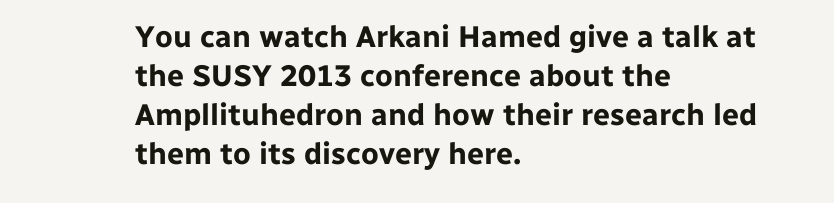You can watch Arkani Hamed give a talk at the SUSY 2013 conference about the Ampllituhedron and how their research led them to its discovery here.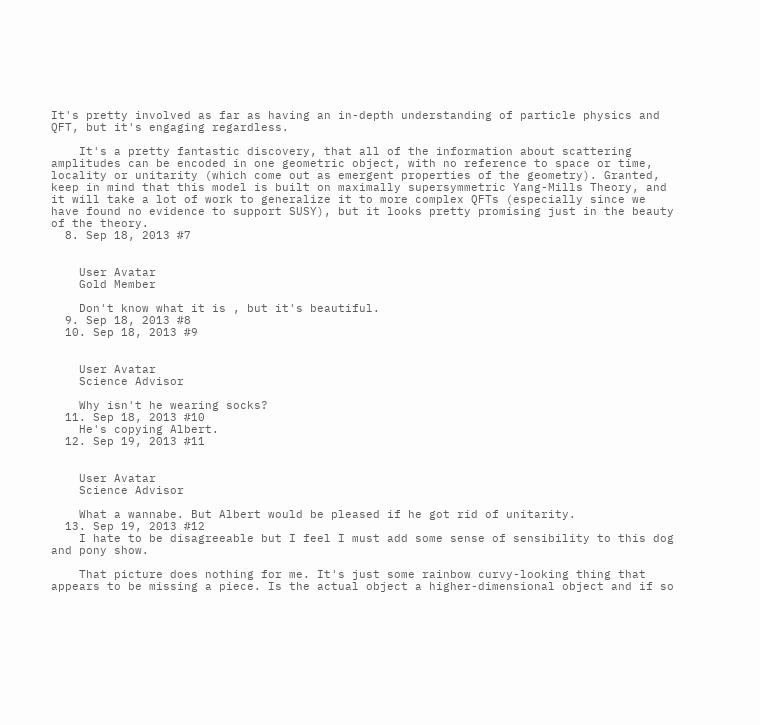It's pretty involved as far as having an in-depth understanding of particle physics and QFT, but it's engaging regardless.

    It's a pretty fantastic discovery, that all of the information about scattering amplitudes can be encoded in one geometric object, with no reference to space or time, locality or unitarity (which come out as emergent properties of the geometry). Granted, keep in mind that this model is built on maximally supersymmetric Yang-Mills Theory, and it will take a lot of work to generalize it to more complex QFTs (especially since we have found no evidence to support SUSY), but it looks pretty promising just in the beauty of the theory.
  8. Sep 18, 2013 #7


    User Avatar
    Gold Member

    Don't know what it is , but it's beautiful.
  9. Sep 18, 2013 #8
  10. Sep 18, 2013 #9


    User Avatar
    Science Advisor

    Why isn't he wearing socks?
  11. Sep 18, 2013 #10
    He's copying Albert.
  12. Sep 19, 2013 #11


    User Avatar
    Science Advisor

    What a wannabe. But Albert would be pleased if he got rid of unitarity.
  13. Sep 19, 2013 #12
    I hate to be disagreeable but I feel I must add some sense of sensibility to this dog and pony show.

    That picture does nothing for me. It's just some rainbow curvy-looking thing that appears to be missing a piece. Is the actual object a higher-dimensional object and if so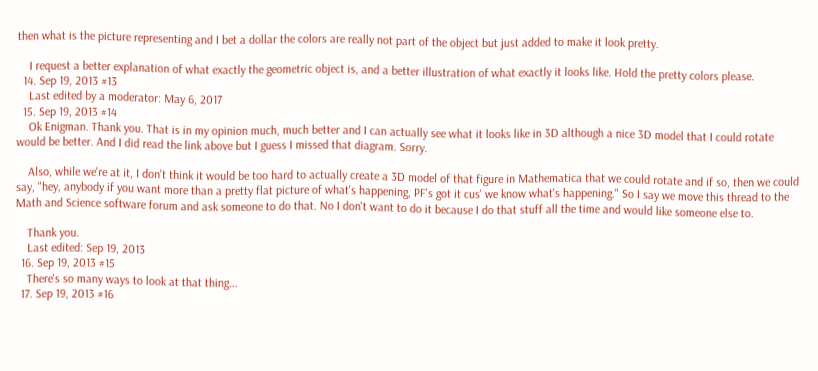then what is the picture representing and I bet a dollar the colors are really not part of the object but just added to make it look pretty.

    I request a better explanation of what exactly the geometric object is, and a better illustration of what exactly it looks like. Hold the pretty colors please.
  14. Sep 19, 2013 #13
    Last edited by a moderator: May 6, 2017
  15. Sep 19, 2013 #14
    Ok Enigman. Thank you. That is in my opinion much, much better and I can actually see what it looks like in 3D although a nice 3D model that I could rotate would be better. And I did read the link above but I guess I missed that diagram. Sorry.

    Also, while we're at it, I don't think it would be too hard to actually create a 3D model of that figure in Mathematica that we could rotate and if so, then we could say, "hey, anybody if you want more than a pretty flat picture of what's happening, PF's got it cus' we know what's happening." So I say we move this thread to the Math and Science software forum and ask someone to do that. No I don't want to do it because I do that stuff all the time and would like someone else to.

    Thank you.
    Last edited: Sep 19, 2013
  16. Sep 19, 2013 #15
    There's so many ways to look at that thing...
  17. Sep 19, 2013 #16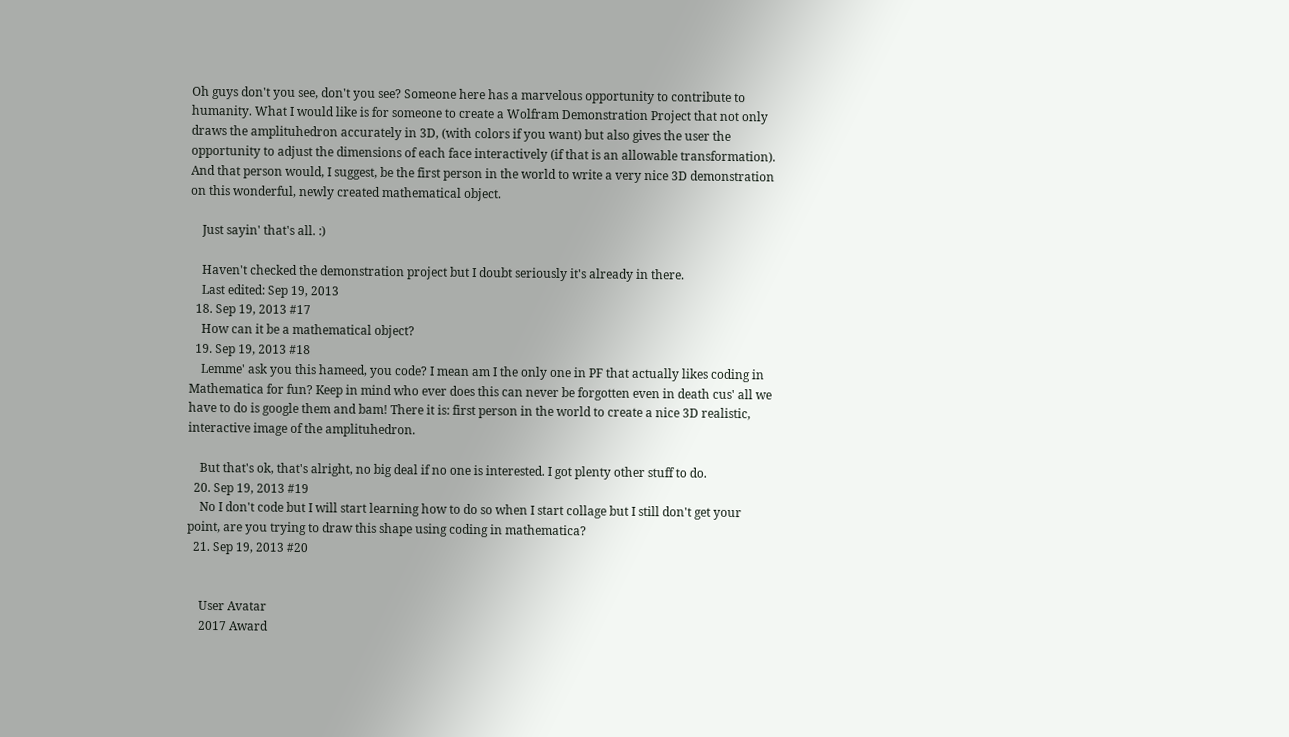Oh guys don't you see, don't you see? Someone here has a marvelous opportunity to contribute to humanity. What I would like is for someone to create a Wolfram Demonstration Project that not only draws the amplituhedron accurately in 3D, (with colors if you want) but also gives the user the opportunity to adjust the dimensions of each face interactively (if that is an allowable transformation). And that person would, I suggest, be the first person in the world to write a very nice 3D demonstration on this wonderful, newly created mathematical object.

    Just sayin' that's all. :)

    Haven't checked the demonstration project but I doubt seriously it's already in there.
    Last edited: Sep 19, 2013
  18. Sep 19, 2013 #17
    How can it be a mathematical object?
  19. Sep 19, 2013 #18
    Lemme' ask you this hameed, you code? I mean am I the only one in PF that actually likes coding in Mathematica for fun? Keep in mind who ever does this can never be forgotten even in death cus' all we have to do is google them and bam! There it is: first person in the world to create a nice 3D realistic, interactive image of the amplituhedron.

    But that's ok, that's alright, no big deal if no one is interested. I got plenty other stuff to do.
  20. Sep 19, 2013 #19
    No I don't code but I will start learning how to do so when I start collage but I still don't get your point, are you trying to draw this shape using coding in mathematica?
  21. Sep 19, 2013 #20


    User Avatar
    2017 Award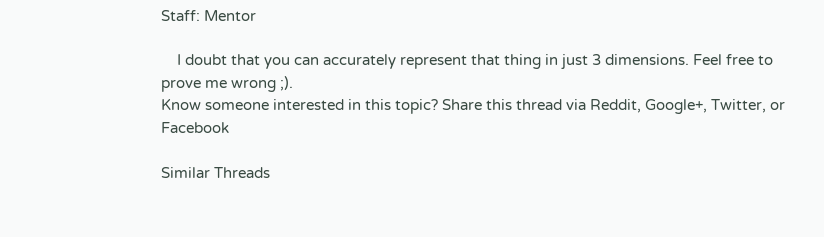Staff: Mentor

    I doubt that you can accurately represent that thing in just 3 dimensions. Feel free to prove me wrong ;).
Know someone interested in this topic? Share this thread via Reddit, Google+, Twitter, or Facebook

Similar Threads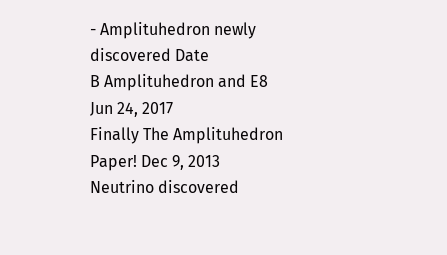- Amplituhedron newly discovered Date
B Amplituhedron and E8 Jun 24, 2017
Finally The Amplituhedron Paper! Dec 9, 2013
Neutrino discovered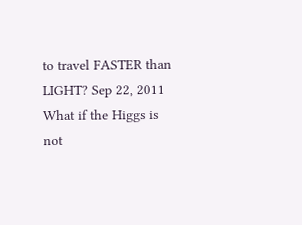to travel FASTER than LIGHT? Sep 22, 2011
What if the Higgs is not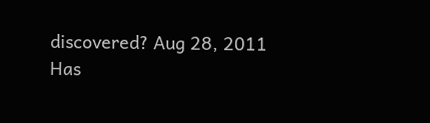discovered? Aug 28, 2011
Has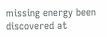missing energy been discovered at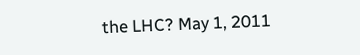the LHC? May 1, 2011